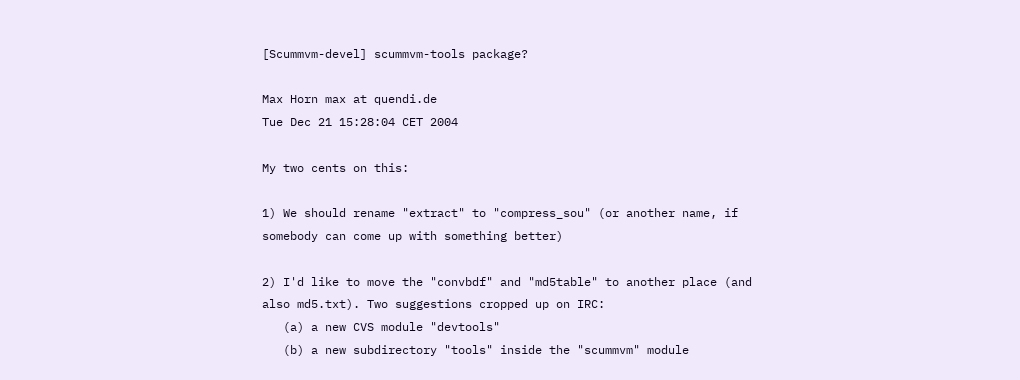[Scummvm-devel] scummvm-tools package?

Max Horn max at quendi.de
Tue Dec 21 15:28:04 CET 2004

My two cents on this:

1) We should rename "extract" to "compress_sou" (or another name, if
somebody can come up with something better)

2) I'd like to move the "convbdf" and "md5table" to another place (and
also md5.txt). Two suggestions cropped up on IRC:
   (a) a new CVS module "devtools"
   (b) a new subdirectory "tools" inside the "scummvm" module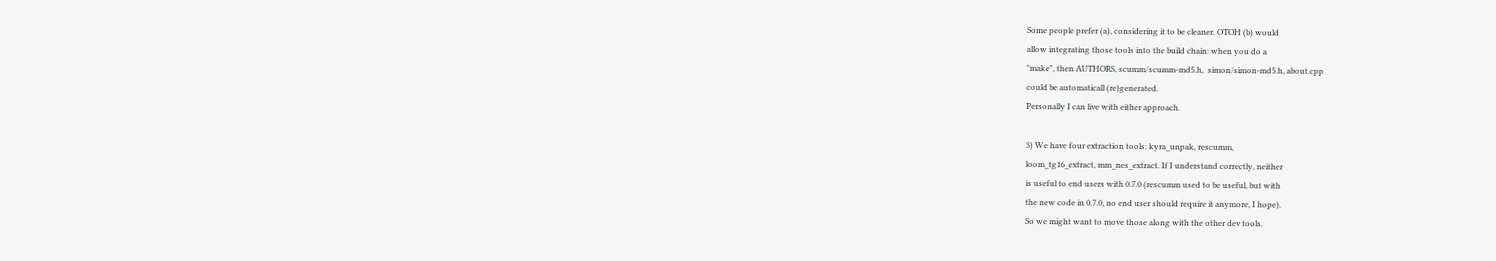Some people prefer (a), considering it to be cleaner. OTOH (b) would
allow integrating those tools into the build chain: when you do a
"make", then AUTHORS, scumm/scumm-md5.h,  simon/simon-md5.h, about.cpp
could be automaticall (re)generated.
Personally I can live with either approach.

3) We have four extraction tools: kyra_unpak, rescumm,
loom_tg16_extract, mm_nes_extract. If I understand correctly, neither
is useful to end users with 0.7.0 (rescumm used to be useful, but with
the new code in 0.7.0, no end user should require it anymore, I hope).
So we might want to move those along with the other dev tools.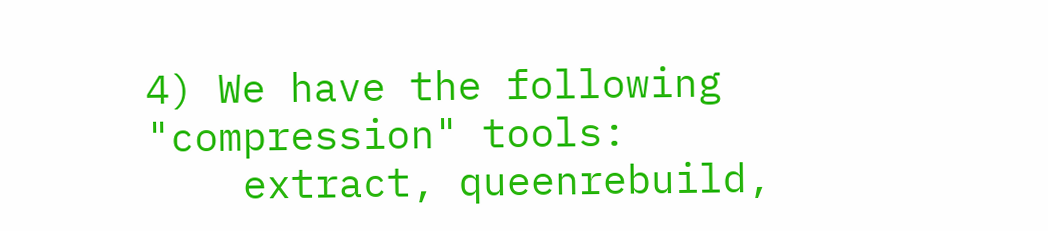4) We have the following "compression" tools:
    extract, queenrebuild,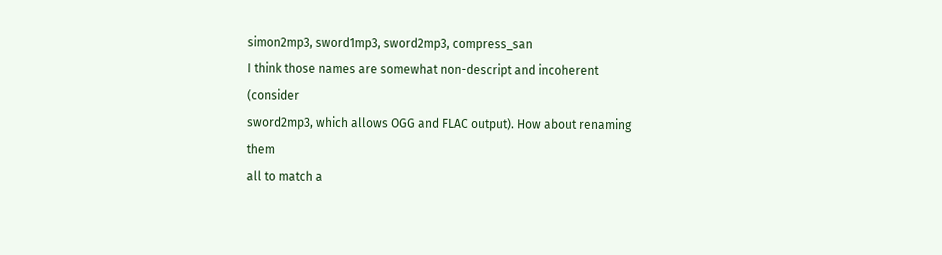simon2mp3, sword1mp3, sword2mp3, compress_san
I think those names are somewhat non-descript and incoherent (consider
sword2mp3, which allows OGG and FLAC output). How about renaming them
all to match a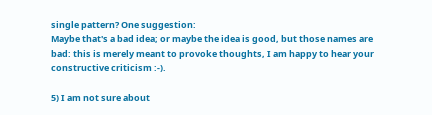single pattern? One suggestion:
Maybe that's a bad idea; or maybe the idea is good, but those names are
bad: this is merely meant to provoke thoughts, I am happy to hear your
constructive criticism :-).

5) I am not sure about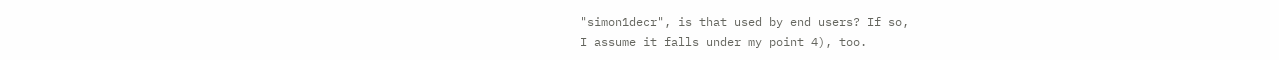"simon1decr", is that used by end users? If so,
I assume it falls under my point 4), too.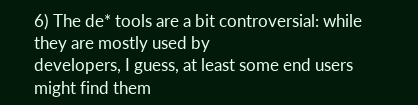6) The de* tools are a bit controversial: while they are mostly used by
developers, I guess, at least some end users might find them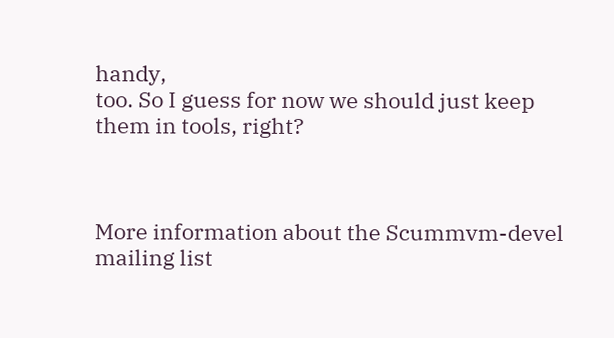handy,
too. So I guess for now we should just keep them in tools, right?



More information about the Scummvm-devel mailing list